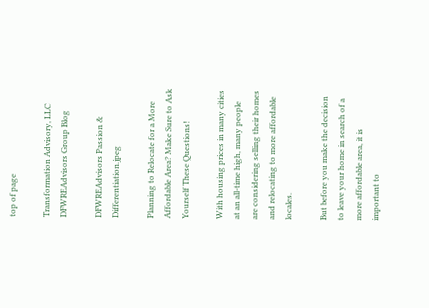top of page

Transformation Advisory, LLC
DFWREAdvisors Group Blog

DFWREAdvisors Passion & Differentiation.jpeg

Planning to Relocate for a More Affordable Area? Make Sure to Ask Yourself These Questions!

With housing prices in many cities at an all-time high, many people are considering selling their homes and relocating to more affordable locales.

But before you make the decision to leave your home in search of a more affordable area, it is important to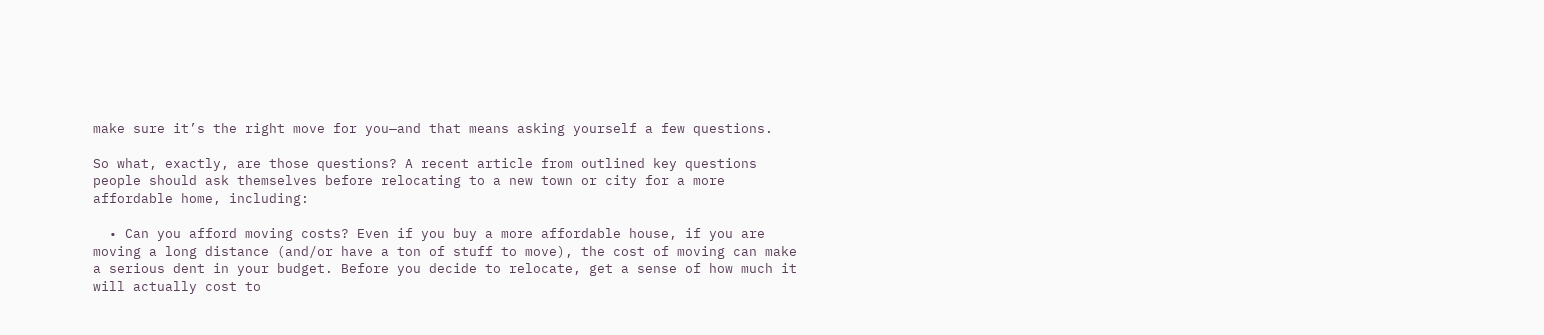make sure it’s the right move for you—and that means asking yourself a few questions.

So what, exactly, are those questions? A recent article from outlined key questions people should ask themselves before relocating to a new town or city for a more affordable home, including:

  • Can you afford moving costs? Even if you buy a more affordable house, if you are moving a long distance (and/or have a ton of stuff to move), the cost of moving can make a serious dent in your budget. Before you decide to relocate, get a sense of how much it will actually cost to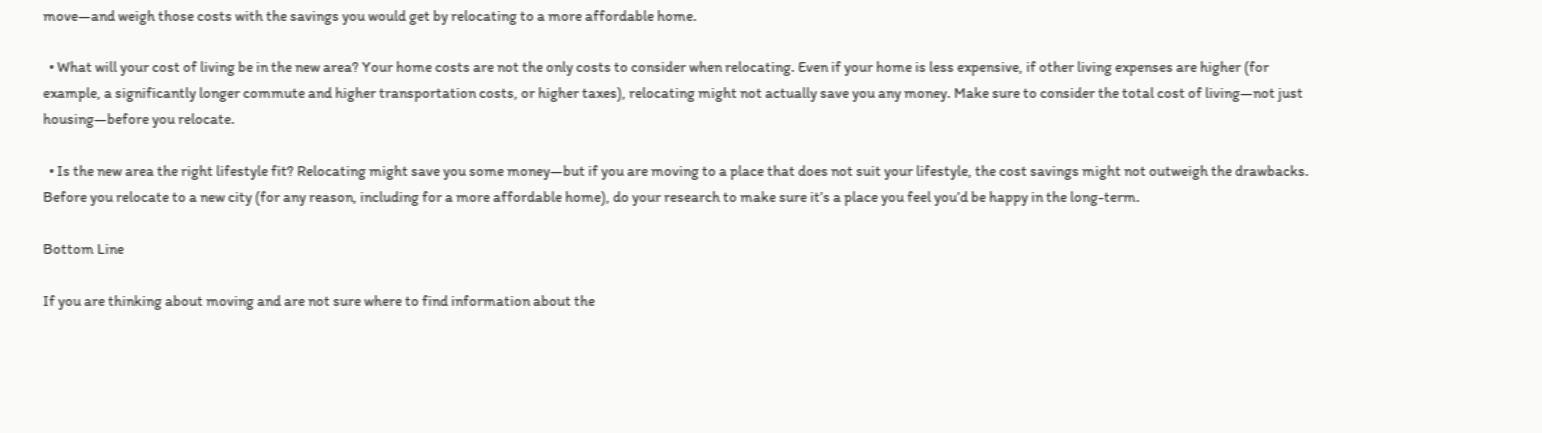move—and weigh those costs with the savings you would get by relocating to a more affordable home.

  • What will your cost of living be in the new area? Your home costs are not the only costs to consider when relocating. Even if your home is less expensive, if other living expenses are higher (for example, a significantly longer commute and higher transportation costs, or higher taxes), relocating might not actually save you any money. Make sure to consider the total cost of living—not just housing—before you relocate.

  • Is the new area the right lifestyle fit? Relocating might save you some money—but if you are moving to a place that does not suit your lifestyle, the cost savings might not outweigh the drawbacks. Before you relocate to a new city (for any reason, including for a more affordable home), do your research to make sure it’s a place you feel you’d be happy in the long-term.

Bottom Line

If you are thinking about moving and are not sure where to find information about the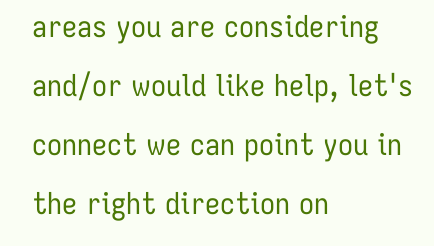areas you are considering and/or would like help, let's connect we can point you in the right direction on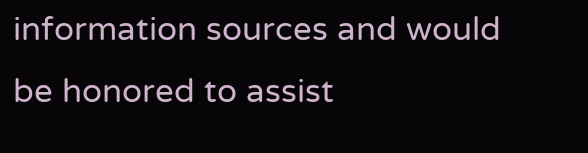information sources and would be honored to assist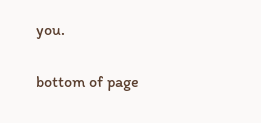you.


bottom of page